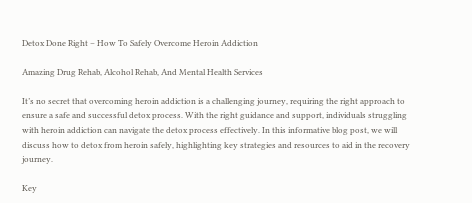Detox Done Right – How To Safely Overcome Heroin Addiction

Amazing Drug Rehab, Alcohol Rehab, And Mental Health Services

It’s no secret that overcoming heroin addiction is a challenging journey, requiring the right approach to ensure a safe and successful detox process. With the right guidance and support, individuals struggling with heroin addiction can navigate the detox process effectively. In this informative blog post, we will discuss how to detox from heroin safely, highlighting key strategies and resources to aid in the recovery journey.

Key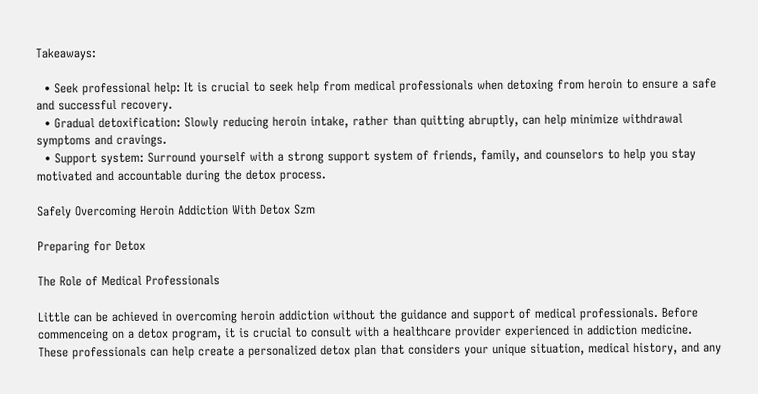Takeaways:

  • Seek professional help: It is crucial to seek help from medical professionals when detoxing from heroin to ensure a safe and successful recovery.
  • Gradual detoxification: Slowly reducing heroin intake, rather than quitting abruptly, can help minimize withdrawal symptoms and cravings.
  • Support system: Surround yourself with a strong support system of friends, family, and counselors to help you stay motivated and accountable during the detox process.

Safely Overcoming Heroin Addiction With Detox Szm

Preparing for Detox

The Role of Medical Professionals

Little can be achieved in overcoming heroin addiction without the guidance and support of medical professionals. Before commenceing on a detox program, it is crucial to consult with a healthcare provider experienced in addiction medicine. These professionals can help create a personalized detox plan that considers your unique situation, medical history, and any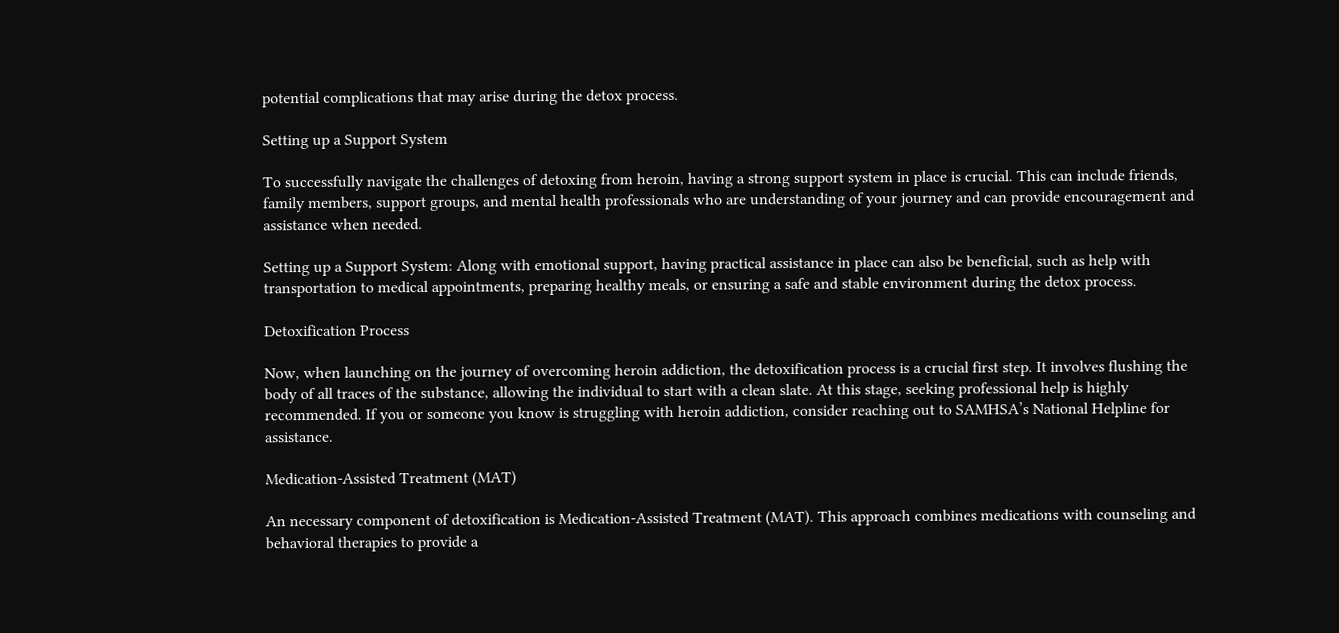potential complications that may arise during the detox process.

Setting up a Support System

To successfully navigate the challenges of detoxing from heroin, having a strong support system in place is crucial. This can include friends, family members, support groups, and mental health professionals who are understanding of your journey and can provide encouragement and assistance when needed.

Setting up a Support System: Along with emotional support, having practical assistance in place can also be beneficial, such as help with transportation to medical appointments, preparing healthy meals, or ensuring a safe and stable environment during the detox process.

Detoxification Process

Now, when launching on the journey of overcoming heroin addiction, the detoxification process is a crucial first step. It involves flushing the body of all traces of the substance, allowing the individual to start with a clean slate. At this stage, seeking professional help is highly recommended. If you or someone you know is struggling with heroin addiction, consider reaching out to SAMHSA’s National Helpline for assistance.

Medication-Assisted Treatment (MAT)

An necessary component of detoxification is Medication-Assisted Treatment (MAT). This approach combines medications with counseling and behavioral therapies to provide a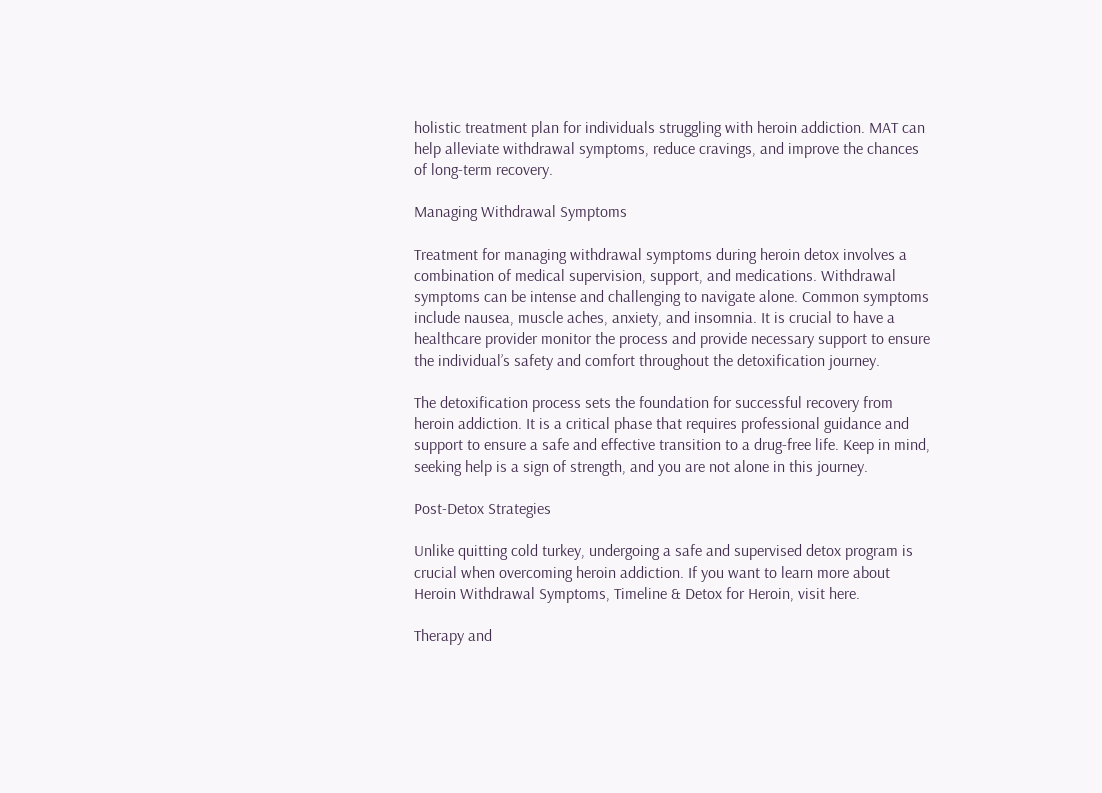holistic treatment plan for individuals struggling with heroin addiction. MAT can help alleviate withdrawal symptoms, reduce cravings, and improve the chances of long-term recovery.

Managing Withdrawal Symptoms

Treatment for managing withdrawal symptoms during heroin detox involves a combination of medical supervision, support, and medications. Withdrawal symptoms can be intense and challenging to navigate alone. Common symptoms include nausea, muscle aches, anxiety, and insomnia. It is crucial to have a healthcare provider monitor the process and provide necessary support to ensure the individual’s safety and comfort throughout the detoxification journey.

The detoxification process sets the foundation for successful recovery from heroin addiction. It is a critical phase that requires professional guidance and support to ensure a safe and effective transition to a drug-free life. Keep in mind, seeking help is a sign of strength, and you are not alone in this journey.

Post-Detox Strategies

Unlike quitting cold turkey, undergoing a safe and supervised detox program is crucial when overcoming heroin addiction. If you want to learn more about Heroin Withdrawal Symptoms, Timeline & Detox for Heroin, visit here.

Therapy and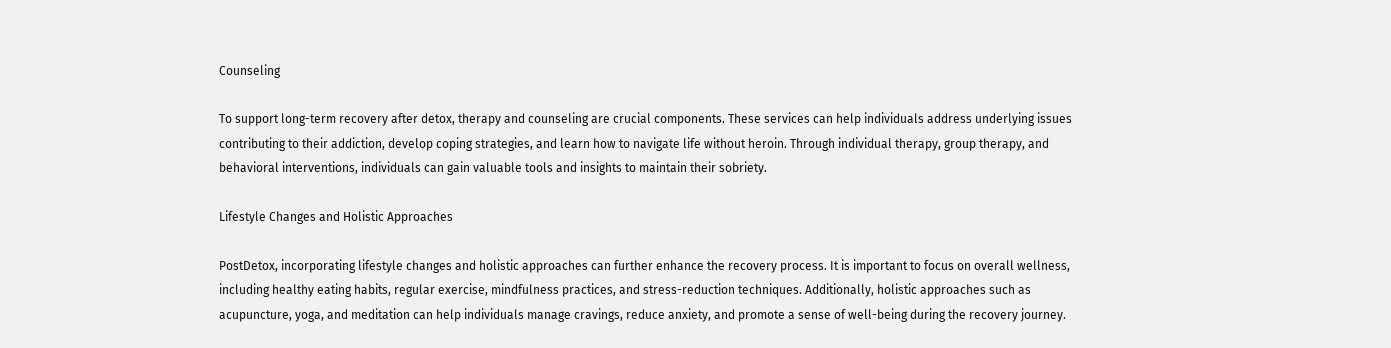Counseling

To support long-term recovery after detox, therapy and counseling are crucial components. These services can help individuals address underlying issues contributing to their addiction, develop coping strategies, and learn how to navigate life without heroin. Through individual therapy, group therapy, and behavioral interventions, individuals can gain valuable tools and insights to maintain their sobriety.

Lifestyle Changes and Holistic Approaches

PostDetox, incorporating lifestyle changes and holistic approaches can further enhance the recovery process. It is important to focus on overall wellness, including healthy eating habits, regular exercise, mindfulness practices, and stress-reduction techniques. Additionally, holistic approaches such as acupuncture, yoga, and meditation can help individuals manage cravings, reduce anxiety, and promote a sense of well-being during the recovery journey.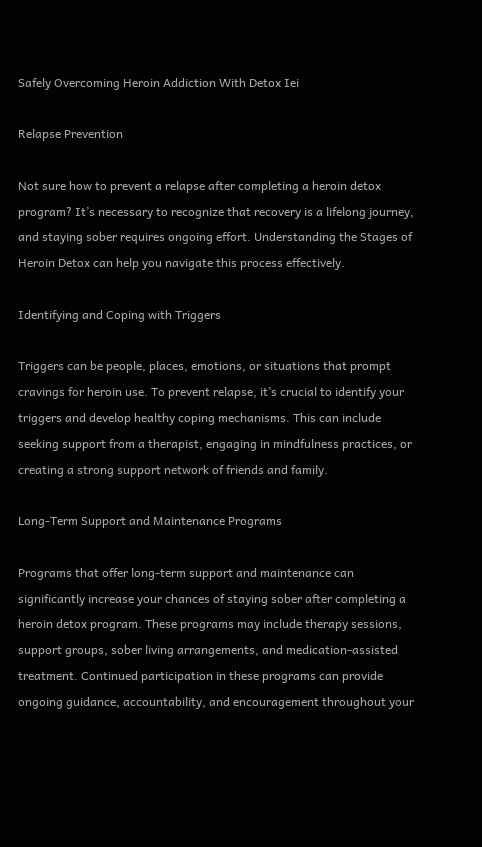Safely Overcoming Heroin Addiction With Detox Iei

Relapse Prevention

Not sure how to prevent a relapse after completing a heroin detox program? It’s necessary to recognize that recovery is a lifelong journey, and staying sober requires ongoing effort. Understanding the Stages of Heroin Detox can help you navigate this process effectively.

Identifying and Coping with Triggers

Triggers can be people, places, emotions, or situations that prompt cravings for heroin use. To prevent relapse, it’s crucial to identify your triggers and develop healthy coping mechanisms. This can include seeking support from a therapist, engaging in mindfulness practices, or creating a strong support network of friends and family.

Long-Term Support and Maintenance Programs

Programs that offer long-term support and maintenance can significantly increase your chances of staying sober after completing a heroin detox program. These programs may include therapy sessions, support groups, sober living arrangements, and medication-assisted treatment. Continued participation in these programs can provide ongoing guidance, accountability, and encouragement throughout your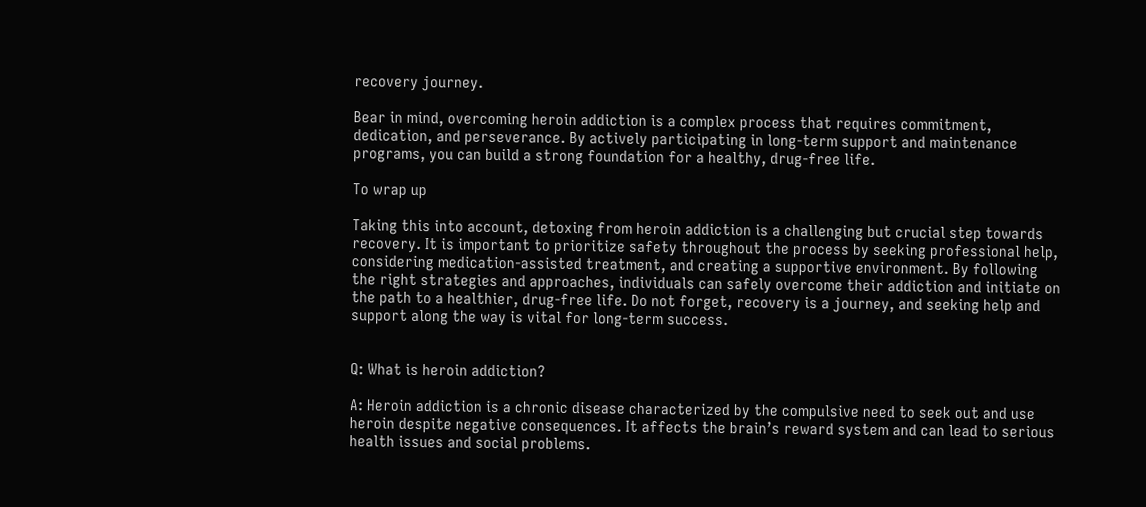recovery journey.

Bear in mind, overcoming heroin addiction is a complex process that requires commitment, dedication, and perseverance. By actively participating in long-term support and maintenance programs, you can build a strong foundation for a healthy, drug-free life.

To wrap up

Taking this into account, detoxing from heroin addiction is a challenging but crucial step towards recovery. It is important to prioritize safety throughout the process by seeking professional help, considering medication-assisted treatment, and creating a supportive environment. By following the right strategies and approaches, individuals can safely overcome their addiction and initiate on the path to a healthier, drug-free life. Do not forget, recovery is a journey, and seeking help and support along the way is vital for long-term success.


Q: What is heroin addiction?

A: Heroin addiction is a chronic disease characterized by the compulsive need to seek out and use heroin despite negative consequences. It affects the brain’s reward system and can lead to serious health issues and social problems.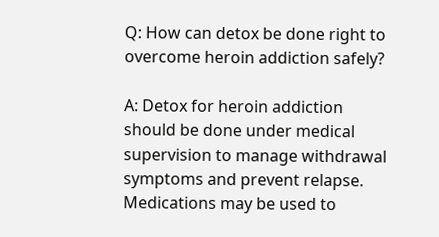Q: How can detox be done right to overcome heroin addiction safely?

A: Detox for heroin addiction should be done under medical supervision to manage withdrawal symptoms and prevent relapse. Medications may be used to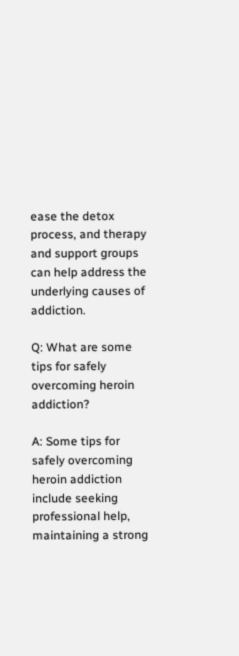ease the detox process, and therapy and support groups can help address the underlying causes of addiction.

Q: What are some tips for safely overcoming heroin addiction?

A: Some tips for safely overcoming heroin addiction include seeking professional help, maintaining a strong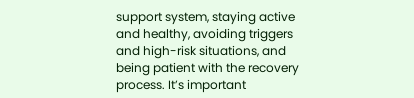support system, staying active and healthy, avoiding triggers and high-risk situations, and being patient with the recovery process. It’s important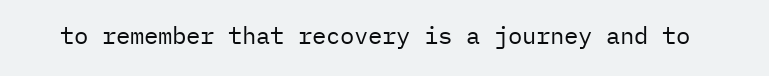to remember that recovery is a journey and to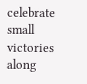celebrate small victories along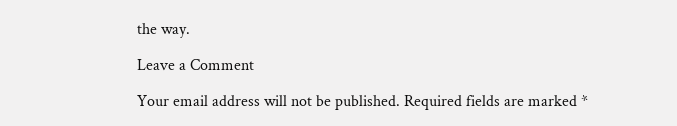the way.

Leave a Comment

Your email address will not be published. Required fields are marked *